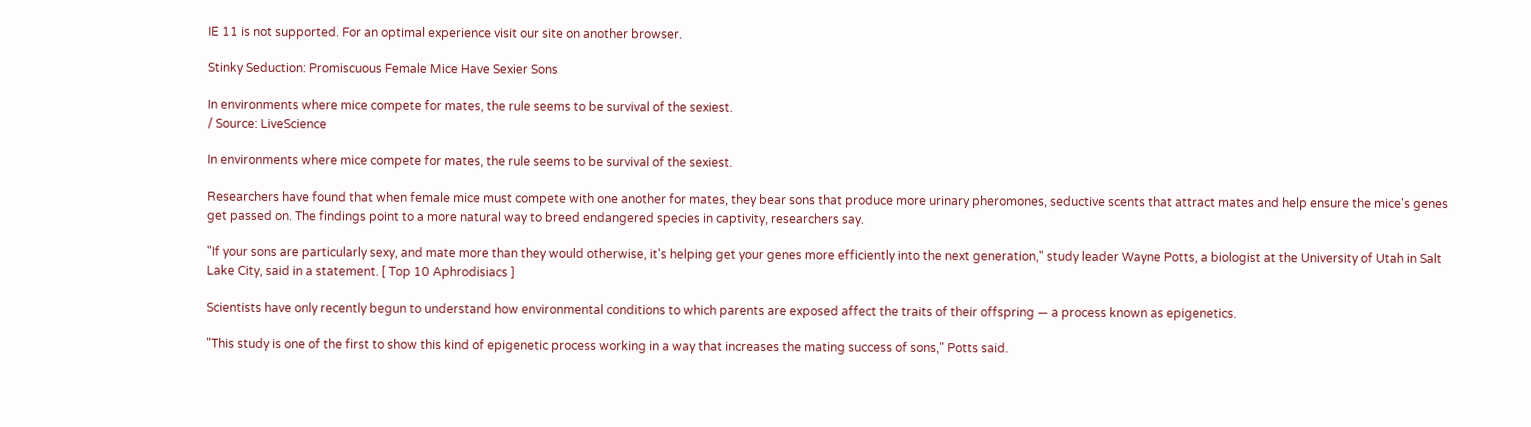IE 11 is not supported. For an optimal experience visit our site on another browser.

Stinky Seduction: Promiscuous Female Mice Have Sexier Sons

In environments where mice compete for mates, the rule seems to be survival of the sexiest.
/ Source: LiveScience

In environments where mice compete for mates, the rule seems to be survival of the sexiest.

Researchers have found that when female mice must compete with one another for mates, they bear sons that produce more urinary pheromones, seductive scents that attract mates and help ensure the mice's genes get passed on. The findings point to a more natural way to breed endangered species in captivity, researchers say.

"If your sons are particularly sexy, and mate more than they would otherwise, it's helping get your genes more efficiently into the next generation," study leader Wayne Potts, a biologist at the University of Utah in Salt Lake City, said in a statement. [ Top 10 Aphrodisiacs ]

Scientists have only recently begun to understand how environmental conditions to which parents are exposed affect the traits of their offspring — a process known as epigenetics.

"This study is one of the first to show this kind of epigenetic process working in a way that increases the mating success of sons," Potts said.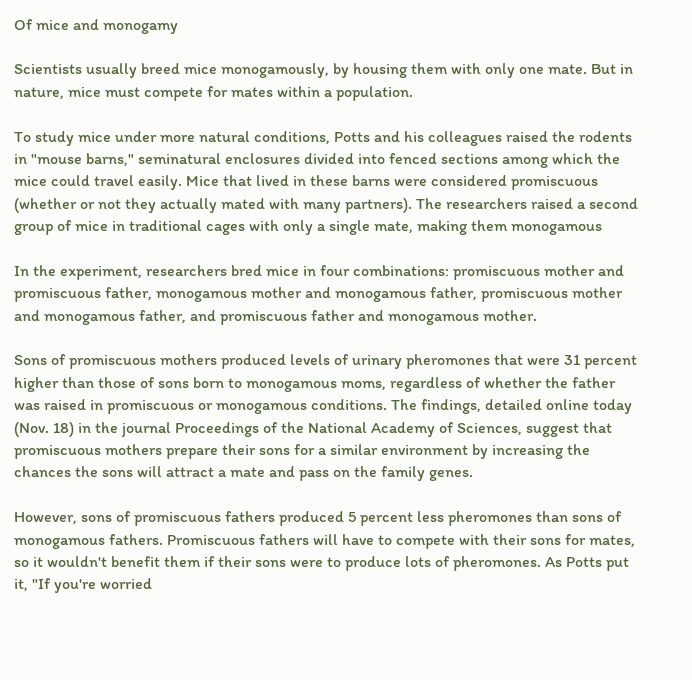Of mice and monogamy

Scientists usually breed mice monogamously, by housing them with only one mate. But in nature, mice must compete for mates within a population.

To study mice under more natural conditions, Potts and his colleagues raised the rodents in "mouse barns," seminatural enclosures divided into fenced sections among which the mice could travel easily. Mice that lived in these barns were considered promiscuous (whether or not they actually mated with many partners). The researchers raised a second group of mice in traditional cages with only a single mate, making them monogamous

In the experiment, researchers bred mice in four combinations: promiscuous mother and promiscuous father, monogamous mother and monogamous father, promiscuous mother and monogamous father, and promiscuous father and monogamous mother.

Sons of promiscuous mothers produced levels of urinary pheromones that were 31 percent higher than those of sons born to monogamous moms, regardless of whether the father was raised in promiscuous or monogamous conditions. The findings, detailed online today (Nov. 18) in the journal Proceedings of the National Academy of Sciences, suggest that promiscuous mothers prepare their sons for a similar environment by increasing the chances the sons will attract a mate and pass on the family genes.

However, sons of promiscuous fathers produced 5 percent less pheromones than sons of monogamous fathers. Promiscuous fathers will have to compete with their sons for mates, so it wouldn't benefit them if their sons were to produce lots of pheromones. As Potts put it, "If you're worried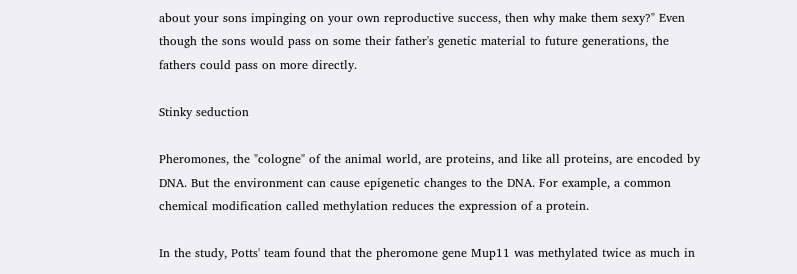about your sons impinging on your own reproductive success, then why make them sexy?" Even though the sons would pass on some their father's genetic material to future generations, the fathers could pass on more directly.

Stinky seduction

Pheromones, the "cologne" of the animal world, are proteins, and like all proteins, are encoded by DNA. But the environment can cause epigenetic changes to the DNA. For example, a common chemical modification called methylation reduces the expression of a protein.

In the study, Potts' team found that the pheromone gene Mup11 was methylated twice as much in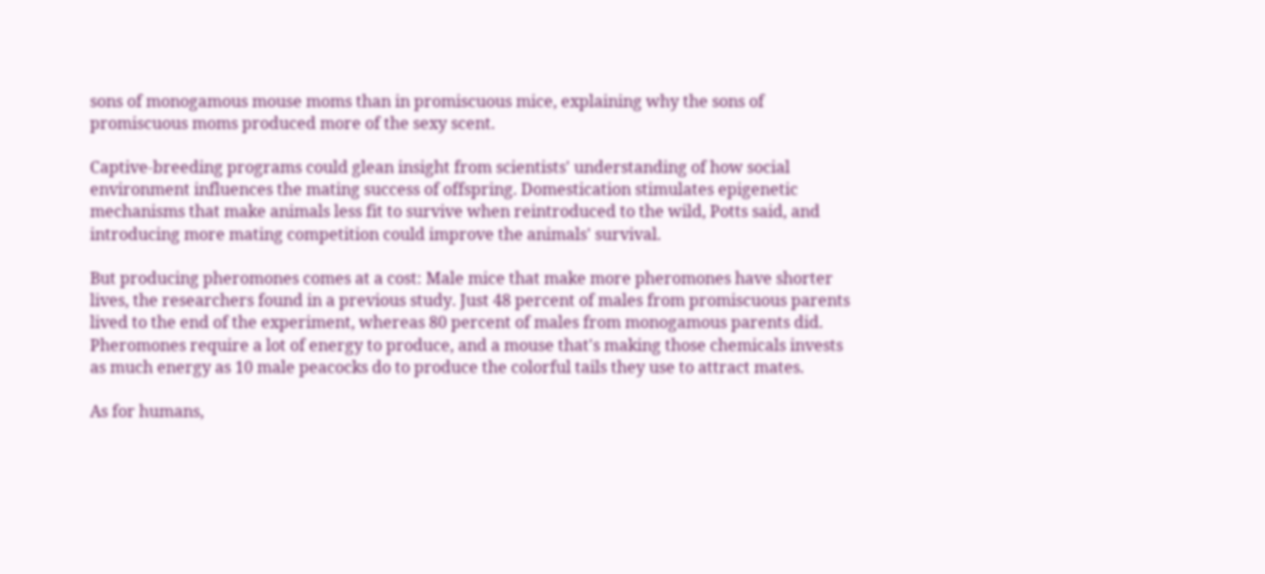sons of monogamous mouse moms than in promiscuous mice, explaining why the sons of promiscuous moms produced more of the sexy scent.

Captive-breeding programs could glean insight from scientists' understanding of how social environment influences the mating success of offspring. Domestication stimulates epigenetic mechanisms that make animals less fit to survive when reintroduced to the wild, Potts said, and introducing more mating competition could improve the animals' survival.

But producing pheromones comes at a cost: Male mice that make more pheromones have shorter lives, the researchers found in a previous study. Just 48 percent of males from promiscuous parents lived to the end of the experiment, whereas 80 percent of males from monogamous parents did. Pheromones require a lot of energy to produce, and a mouse that's making those chemicals invests as much energy as 10 male peacocks do to produce the colorful tails they use to attract mates.

As for humans,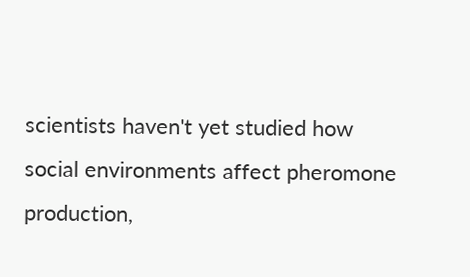scientists haven't yet studied how social environments affect pheromone production,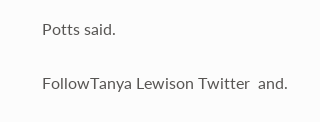Potts said.

FollowTanya Lewison Twitter  and.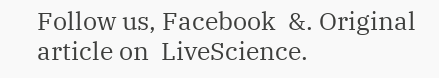Follow us, Facebook  &. Original article on  LiveScience.